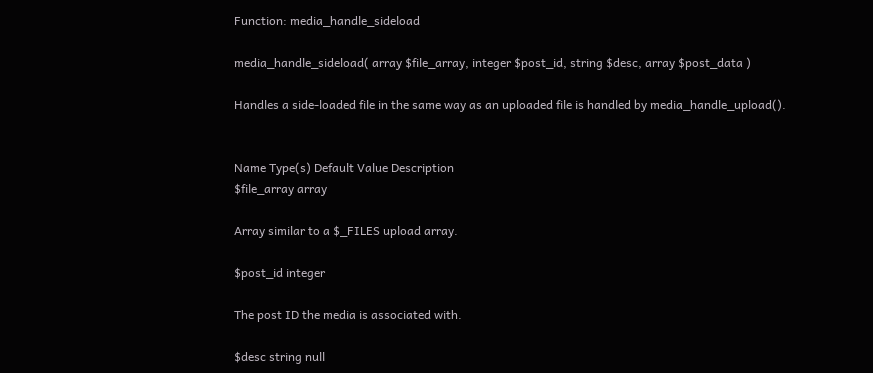Function: media_handle_sideload

media_handle_sideload( array $file_array, integer $post_id, string $desc, array $post_data )

Handles a side-loaded file in the same way as an uploaded file is handled by media_handle_upload().


Name Type(s) Default Value Description
$file_array array

Array similar to a $_FILES upload array.

$post_id integer

The post ID the media is associated with.

$desc string null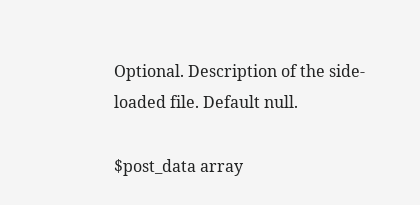Optional. Description of the side-loaded file. Default null.

$post_data array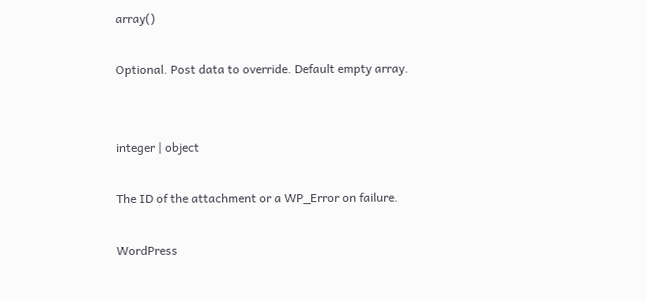array()

Optional. Post data to override. Default empty array.


integer | object

The ID of the attachment or a WP_Error on failure.

WordPress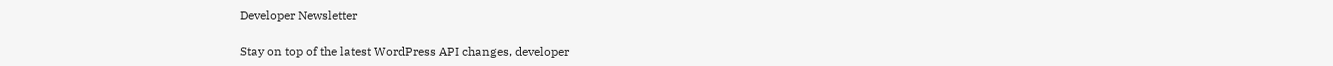Developer Newsletter

Stay on top of the latest WordPress API changes, developer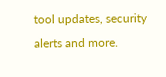tool updates, security alerts and more.